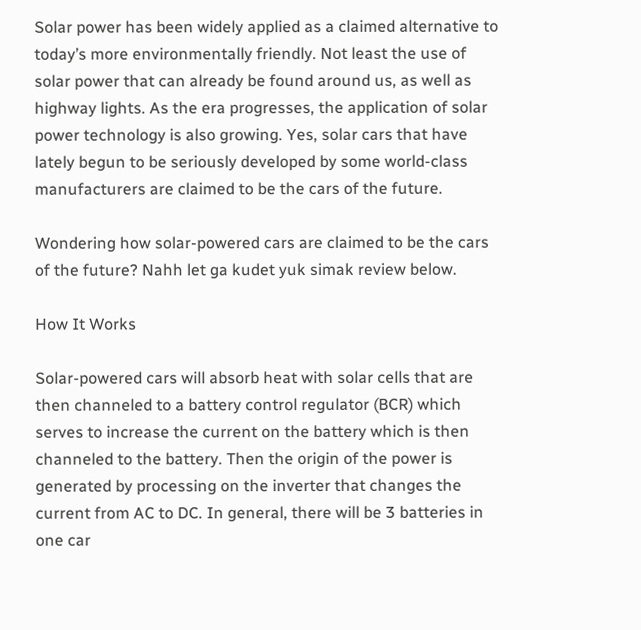Solar power has been widely applied as a claimed alternative to today’s more environmentally friendly. Not least the use of solar power that can already be found around us, as well as highway lights. As the era progresses, the application of solar power technology is also growing. Yes, solar cars that have lately begun to be seriously developed by some world-class manufacturers are claimed to be the cars of the future.

Wondering how solar-powered cars are claimed to be the cars of the future? Nahh let ga kudet yuk simak review below.

How It Works

Solar-powered cars will absorb heat with solar cells that are then channeled to a battery control regulator (BCR) which serves to increase the current on the battery which is then channeled to the battery. Then the origin of the power is generated by processing on the inverter that changes the current from AC to DC. In general, there will be 3 batteries in one car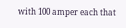with 100 amper each that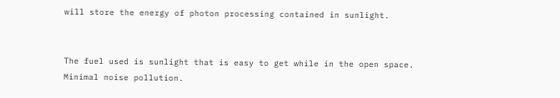will store the energy of photon processing contained in sunlight.


The fuel used is sunlight that is easy to get while in the open space.
Minimal noise pollution.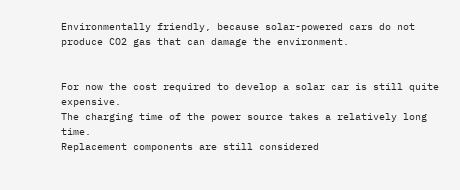Environmentally friendly, because solar-powered cars do not produce CO2 gas that can damage the environment.


For now the cost required to develop a solar car is still quite expensive.
The charging time of the power source takes a relatively long time.
Replacement components are still considered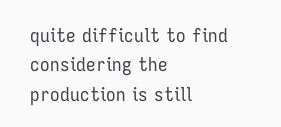quite difficult to find considering the production is still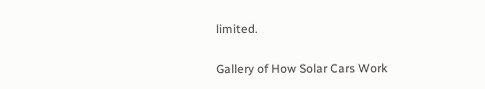limited.

Gallery of How Solar Cars Work